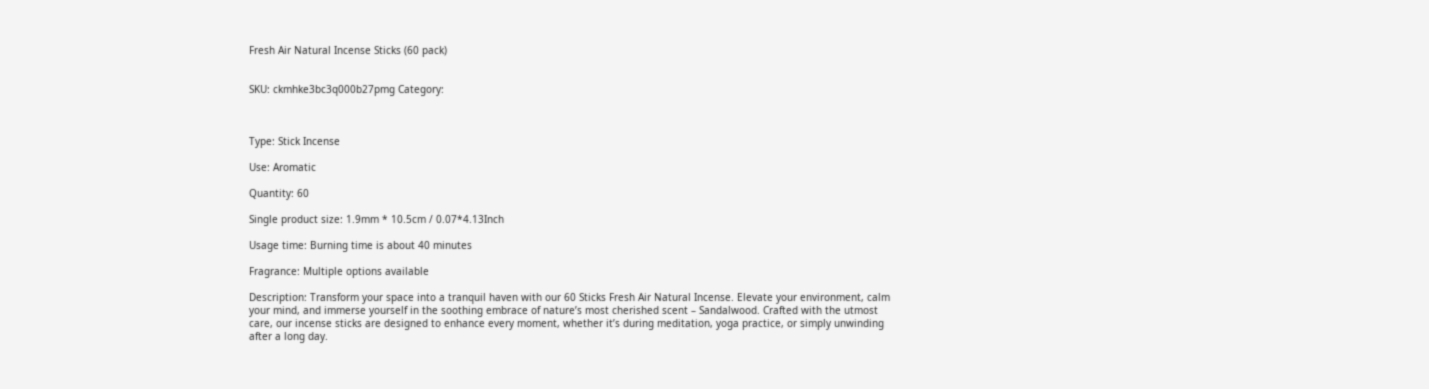Fresh Air Natural Incense Sticks (60 pack)


SKU: ckmhke3bc3q000b27pmg Category:



Type: Stick Incense

Use: Aromatic

Quantity: 60

Single product size: 1.9mm * 10.5cm / 0.07*4.13Inch

Usage time: Burning time is about 40 minutes

Fragrance: Multiple options available

Description: Transform your space into a tranquil haven with our 60 Sticks Fresh Air Natural Incense. Elevate your environment, calm your mind, and immerse yourself in the soothing embrace of nature’s most cherished scent – Sandalwood. Crafted with the utmost care, our incense sticks are designed to enhance every moment, whether it’s during meditation, yoga practice, or simply unwinding after a long day.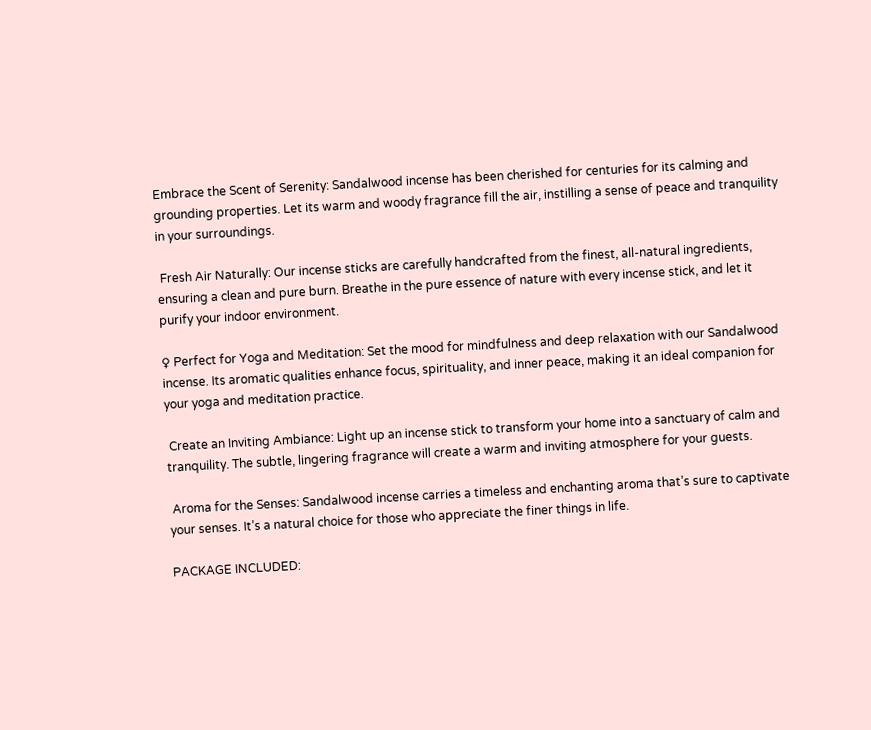Embrace the Scent of Serenity: Sandalwood incense has been cherished for centuries for its calming and grounding properties. Let its warm and woody fragrance fill the air, instilling a sense of peace and tranquility in your surroundings.

 Fresh Air Naturally: Our incense sticks are carefully handcrafted from the finest, all-natural ingredients, ensuring a clean and pure burn. Breathe in the pure essence of nature with every incense stick, and let it purify your indoor environment.

♀ Perfect for Yoga and Meditation: Set the mood for mindfulness and deep relaxation with our Sandalwood incense. Its aromatic qualities enhance focus, spirituality, and inner peace, making it an ideal companion for your yoga and meditation practice.

 Create an Inviting Ambiance: Light up an incense stick to transform your home into a sanctuary of calm and tranquility. The subtle, lingering fragrance will create a warm and inviting atmosphere for your guests.

 Aroma for the Senses: Sandalwood incense carries a timeless and enchanting aroma that’s sure to captivate your senses. It’s a natural choice for those who appreciate the finer things in life.

PACKAGE INCLUDED: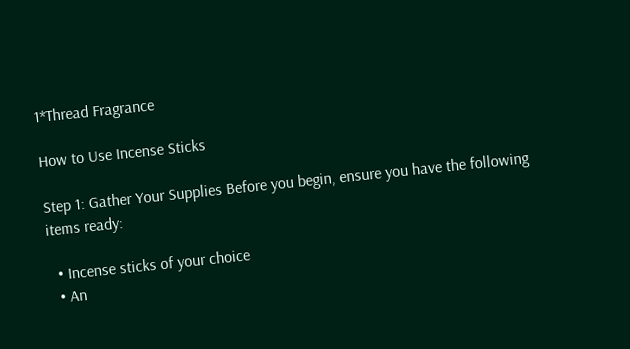1*Thread Fragrance

How to Use Incense Sticks

Step 1: Gather Your Supplies Before you begin, ensure you have the following items ready:

  • Incense sticks of your choice
  • An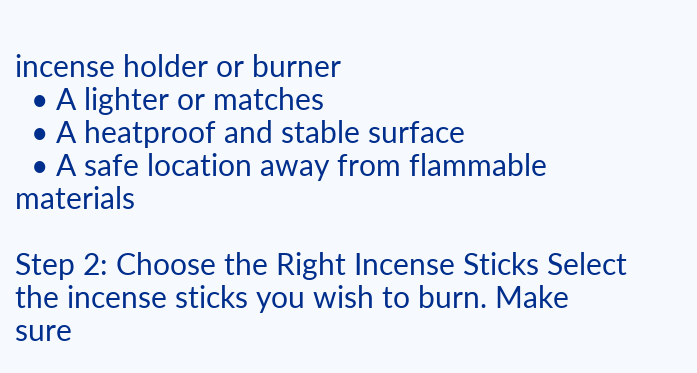incense holder or burner
  • A lighter or matches
  • A heatproof and stable surface
  • A safe location away from flammable materials

Step 2: Choose the Right Incense Sticks Select the incense sticks you wish to burn. Make sure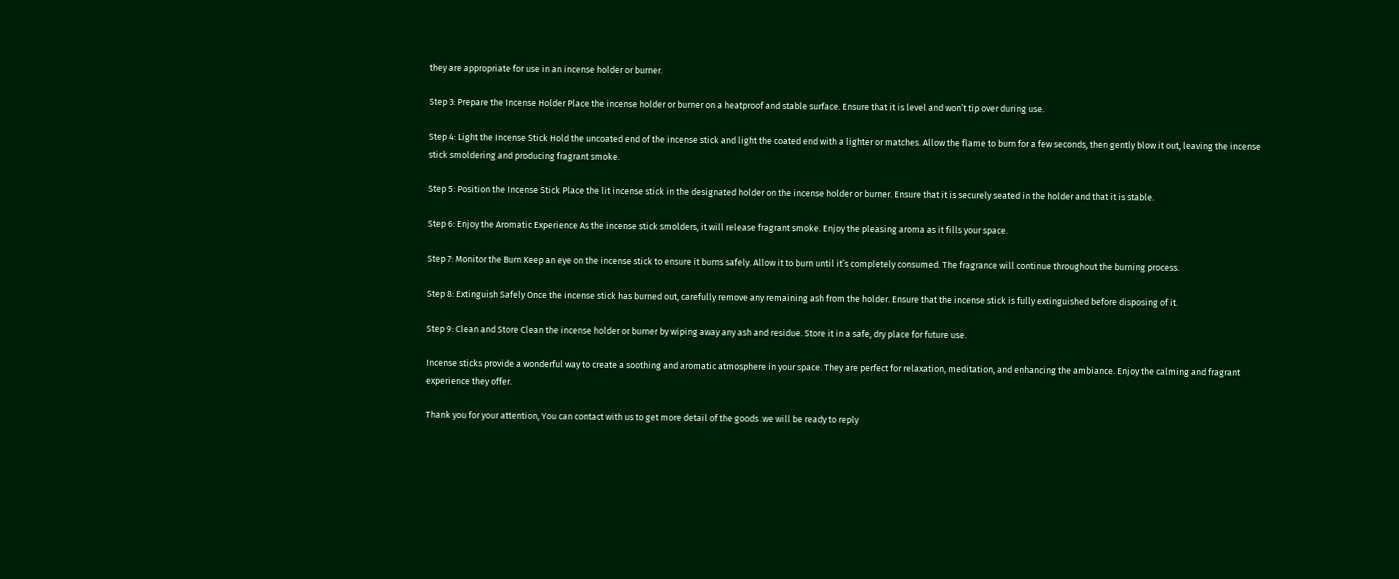they are appropriate for use in an incense holder or burner.

Step 3: Prepare the Incense Holder Place the incense holder or burner on a heatproof and stable surface. Ensure that it is level and won’t tip over during use.

Step 4: Light the Incense Stick Hold the uncoated end of the incense stick and light the coated end with a lighter or matches. Allow the flame to burn for a few seconds, then gently blow it out, leaving the incense stick smoldering and producing fragrant smoke.

Step 5: Position the Incense Stick Place the lit incense stick in the designated holder on the incense holder or burner. Ensure that it is securely seated in the holder and that it is stable.

Step 6: Enjoy the Aromatic Experience As the incense stick smolders, it will release fragrant smoke. Enjoy the pleasing aroma as it fills your space.

Step 7: Monitor the Burn Keep an eye on the incense stick to ensure it burns safely. Allow it to burn until it’s completely consumed. The fragrance will continue throughout the burning process.

Step 8: Extinguish Safely Once the incense stick has burned out, carefully remove any remaining ash from the holder. Ensure that the incense stick is fully extinguished before disposing of it.

Step 9: Clean and Store Clean the incense holder or burner by wiping away any ash and residue. Store it in a safe, dry place for future use.

Incense sticks provide a wonderful way to create a soothing and aromatic atmosphere in your space. They are perfect for relaxation, meditation, and enhancing the ambiance. Enjoy the calming and fragrant experience they offer.

Thank you for your attention, You can contact with us to get more detail of the goods .we will be ready to reply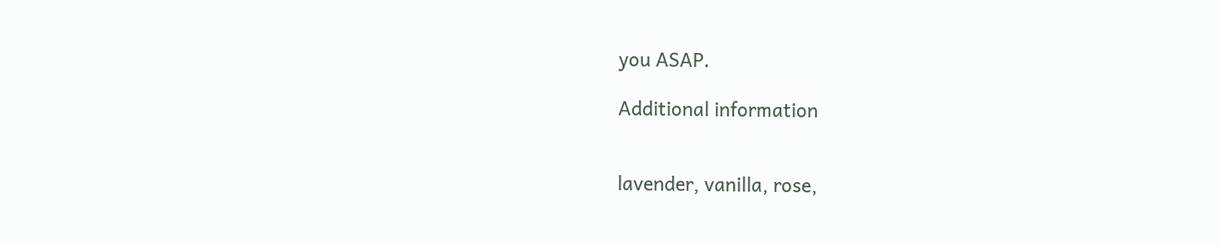you ASAP.

Additional information


lavender, vanilla, rose,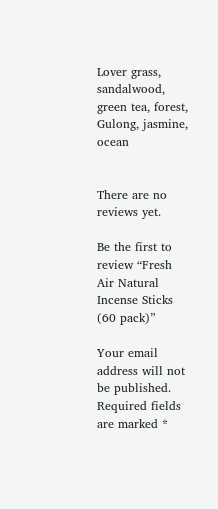Lover grass, sandalwood, green tea, forest, Gulong, jasmine, ocean


There are no reviews yet.

Be the first to review “Fresh Air Natural Incense Sticks (60 pack)”

Your email address will not be published. Required fields are marked *